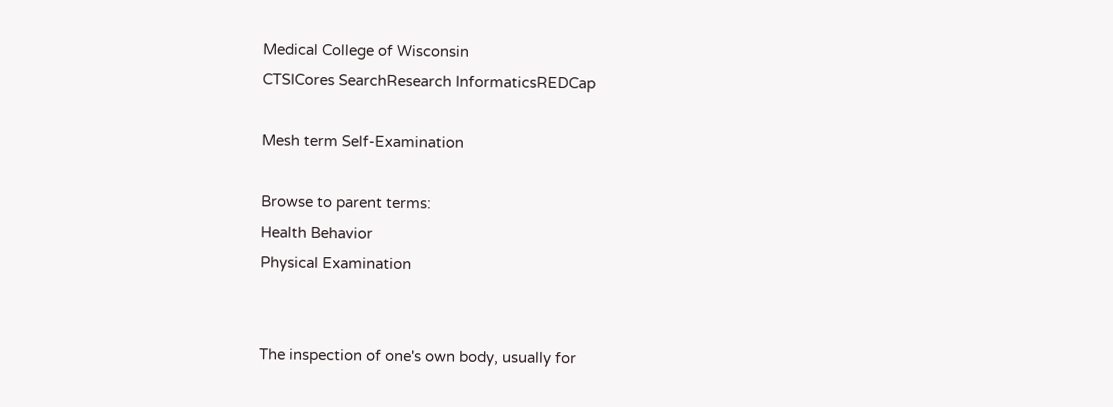Medical College of Wisconsin
CTSICores SearchResearch InformaticsREDCap

Mesh term Self-Examination

Browse to parent terms:
Health Behavior
Physical Examination


The inspection of one's own body, usually for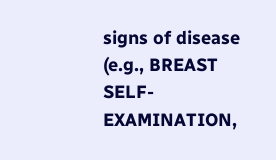signs of disease (e.g., BREAST SELF-EXAMINATION,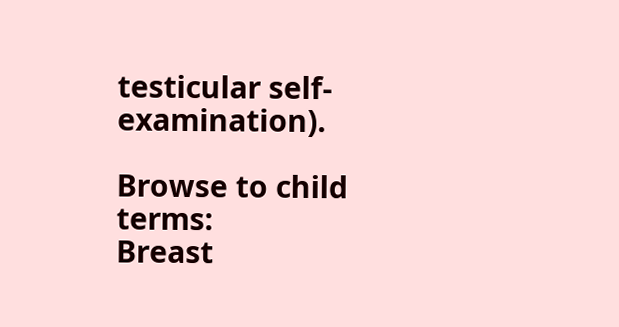testicular self-examination).

Browse to child terms:
Breast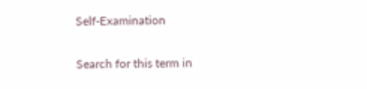Self-Examination

Search for this term in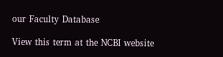our Faculty Database

View this term at the NCBI website